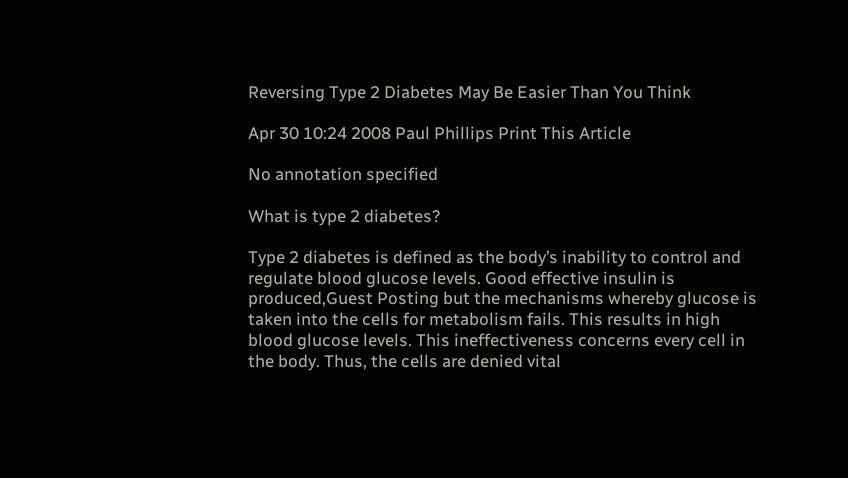Reversing Type 2 Diabetes May Be Easier Than You Think

Apr 30 10:24 2008 Paul Phillips Print This Article

No annotation specified

What is type 2 diabetes?

Type 2 diabetes is defined as the body’s inability to control and regulate blood glucose levels. Good effective insulin is produced,Guest Posting but the mechanisms whereby glucose is taken into the cells for metabolism fails. This results in high blood glucose levels. This ineffectiveness concerns every cell in the body. Thus, the cells are denied vital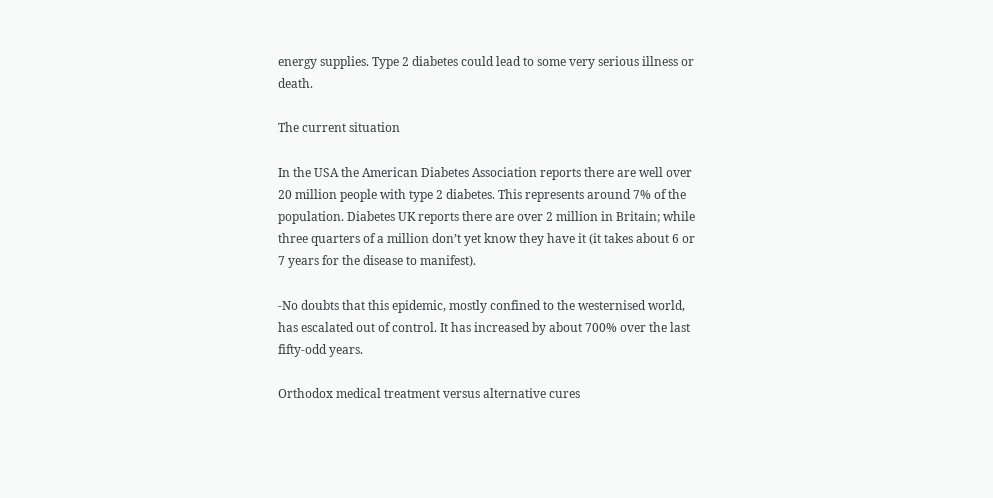energy supplies. Type 2 diabetes could lead to some very serious illness or death.

The current situation

In the USA the American Diabetes Association reports there are well over 20 million people with type 2 diabetes. This represents around 7% of the population. Diabetes UK reports there are over 2 million in Britain; while three quarters of a million don’t yet know they have it (it takes about 6 or 7 years for the disease to manifest).

-No doubts that this epidemic, mostly confined to the westernised world, has escalated out of control. It has increased by about 700% over the last fifty-odd years.

Orthodox medical treatment versus alternative cures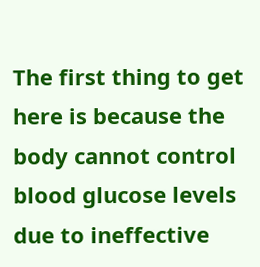The first thing to get here is because the body cannot control blood glucose levels due to ineffective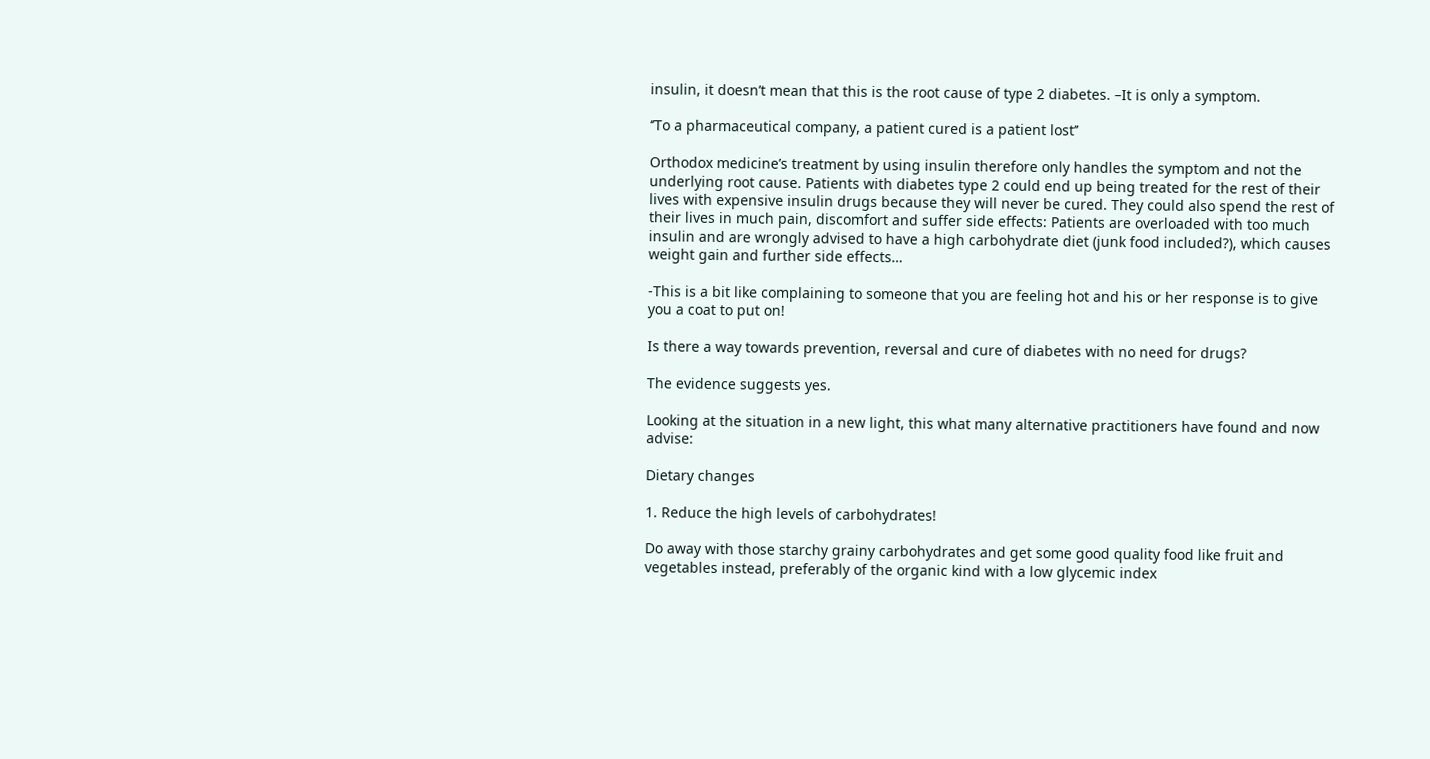insulin, it doesn’t mean that this is the root cause of type 2 diabetes. –It is only a symptom.

‘’To a pharmaceutical company, a patient cured is a patient lost’’

Orthodox medicine’s treatment by using insulin therefore only handles the symptom and not the underlying root cause. Patients with diabetes type 2 could end up being treated for the rest of their lives with expensive insulin drugs because they will never be cured. They could also spend the rest of their lives in much pain, discomfort and suffer side effects: Patients are overloaded with too much insulin and are wrongly advised to have a high carbohydrate diet (junk food included?), which causes weight gain and further side effects…

-This is a bit like complaining to someone that you are feeling hot and his or her response is to give you a coat to put on!

Is there a way towards prevention, reversal and cure of diabetes with no need for drugs?

The evidence suggests yes.

Looking at the situation in a new light, this what many alternative practitioners have found and now advise:

Dietary changes

1. Reduce the high levels of carbohydrates!

Do away with those starchy grainy carbohydrates and get some good quality food like fruit and vegetables instead, preferably of the organic kind with a low glycemic index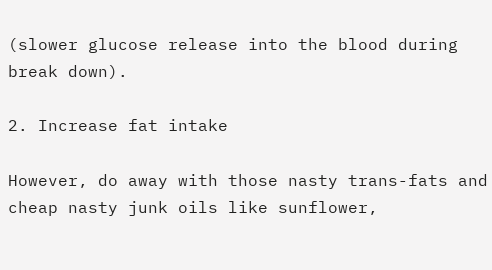(slower glucose release into the blood during break down).

2. Increase fat intake

However, do away with those nasty trans-fats and cheap nasty junk oils like sunflower,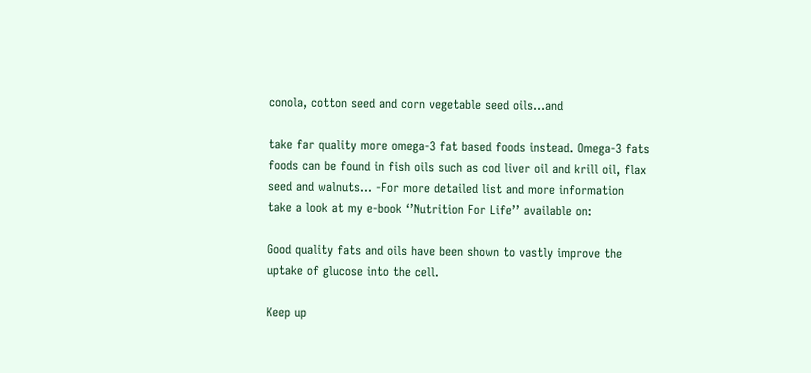conola, cotton seed and corn vegetable seed oils…and

take far quality more omega-3 fat based foods instead. Omega-3 fats foods can be found in fish oils such as cod liver oil and krill oil, flax seed and walnuts… -For more detailed list and more information take a look at my e-book ‘’Nutrition For Life’’ available on:

Good quality fats and oils have been shown to vastly improve the uptake of glucose into the cell.

Keep up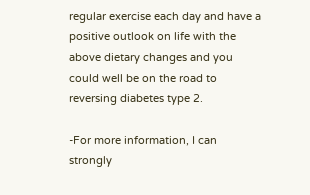regular exercise each day and have a positive outlook on life with the above dietary changes and you could well be on the road to reversing diabetes type 2.

-For more information, I can strongly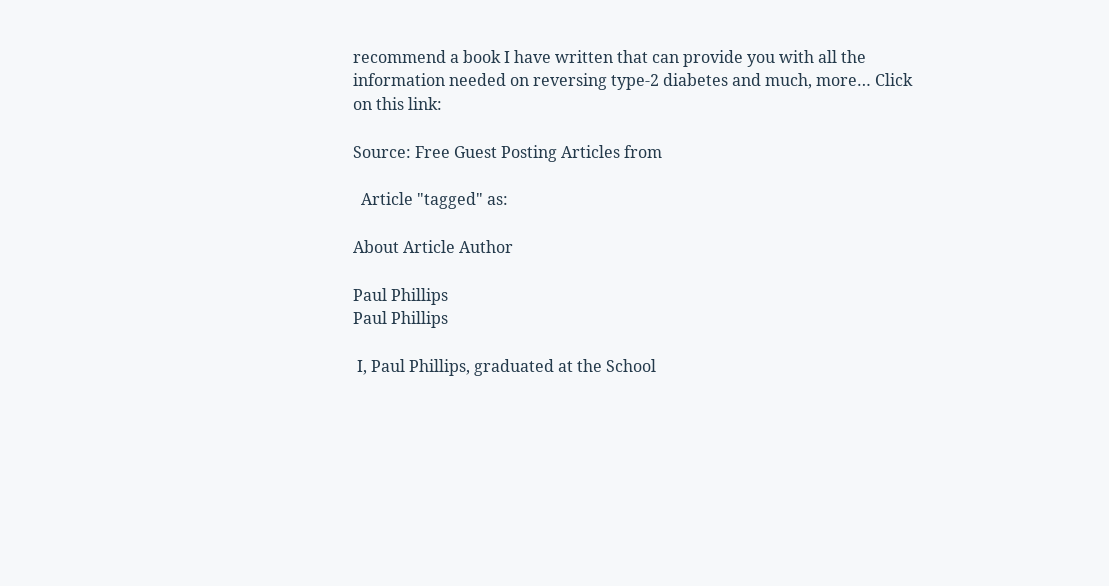recommend a book I have written that can provide you with all the information needed on reversing type-2 diabetes and much, more… Click on this link:

Source: Free Guest Posting Articles from

  Article "tagged" as:

About Article Author

Paul Phillips
Paul Phillips

 I, Paul Phillips, graduated at the School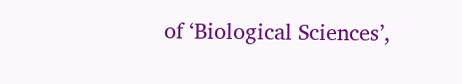of ‘Biological Sciences’,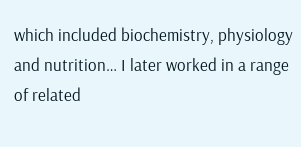which included biochemistry, physiology and nutrition… I later worked in a range of related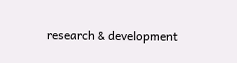research & development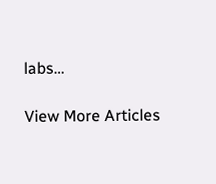labs…

View More Articles